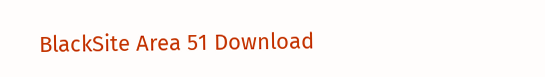BlackSite Area 51 Download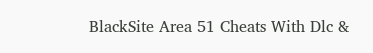BlackSite Area 51 Cheats With Dlc &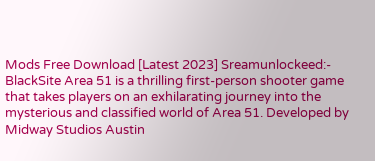Mods Free Download [Latest 2023] Sreamunlockeed:- BlackSite Area 51 is a thrilling first-person shooter game that takes players on an exhilarating journey into the mysterious and classified world of Area 51. Developed by Midway Studios Austin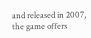and released in 2007, the game offers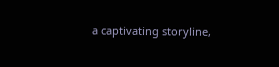a captivating storyline,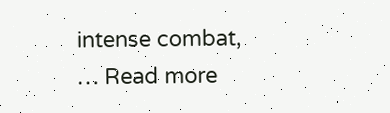intense combat, … Read more